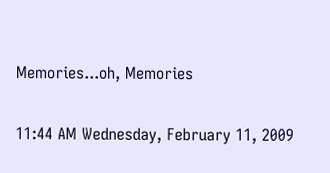Memories...oh, Memories

11:44 AM Wednesday, February 11, 2009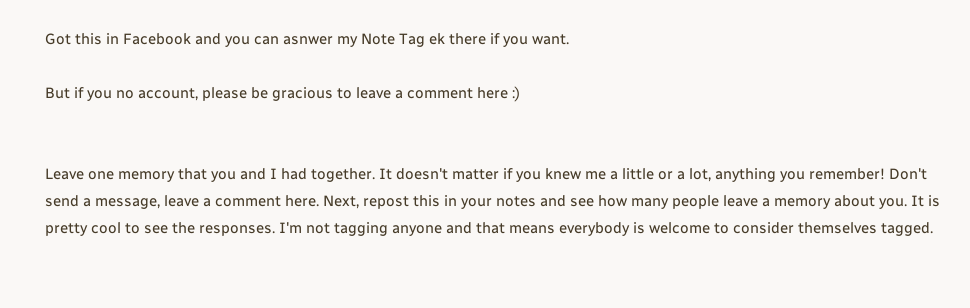Got this in Facebook and you can asnwer my Note Tag ek there if you want.

But if you no account, please be gracious to leave a comment here :)


Leave one memory that you and I had together. It doesn't matter if you knew me a little or a lot, anything you remember! Don't send a message, leave a comment here. Next, repost this in your notes and see how many people leave a memory about you. It is pretty cool to see the responses. I'm not tagging anyone and that means everybody is welcome to consider themselves tagged.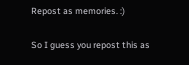Repost as memories. :)

So I guess you repost this as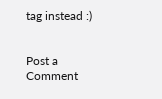tag instead :)


Post a Comment